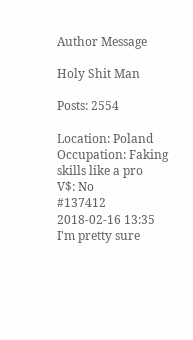Author Message

Holy Shit Man

Posts: 2554

Location: Poland
Occupation: Faking skills like a pro
V$: No
#137412   2018-02-16 13:35
I'm pretty sure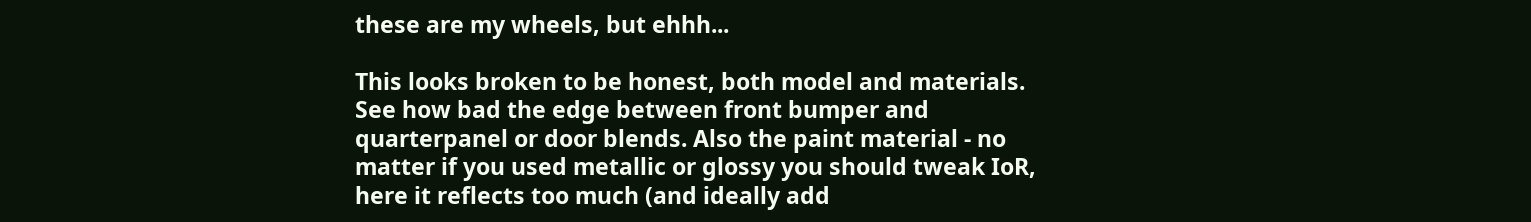these are my wheels, but ehhh...

This looks broken to be honest, both model and materials. See how bad the edge between front bumper and quarterpanel or door blends. Also the paint material - no matter if you used metallic or glossy you should tweak IoR, here it reflects too much (and ideally add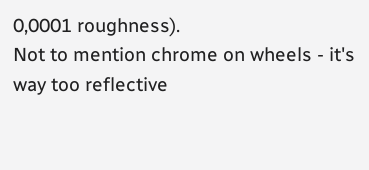0,0001 roughness).
Not to mention chrome on wheels - it's way too reflective